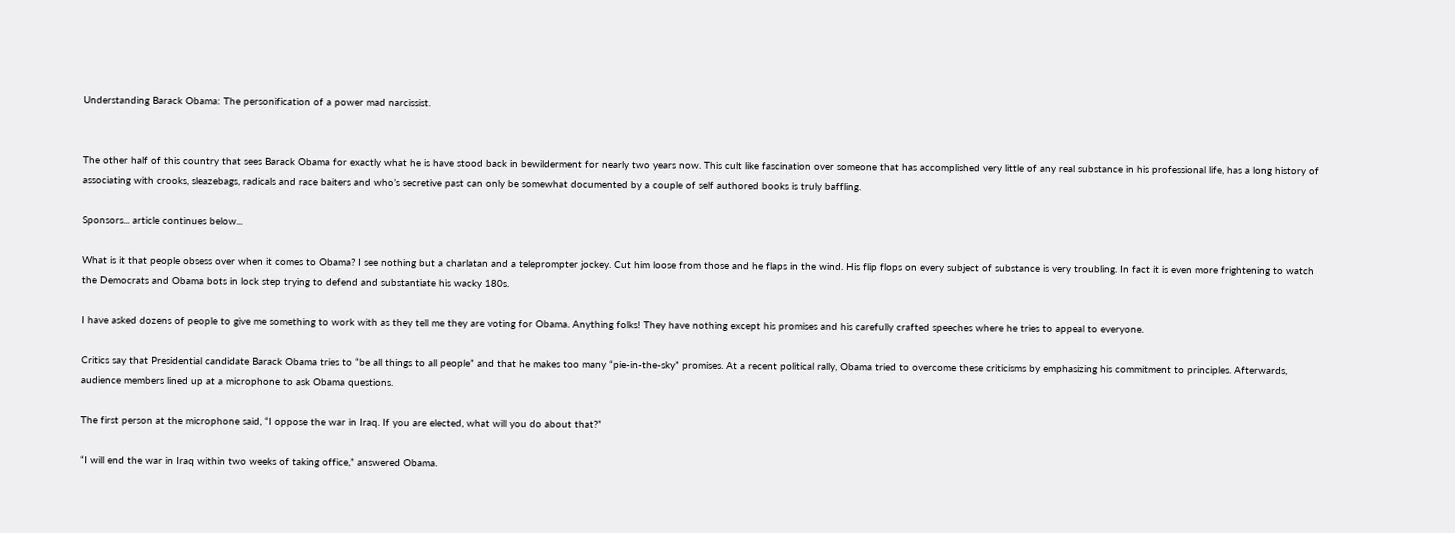Understanding Barack Obama: The personification of a power mad narcissist.


The other half of this country that sees Barack Obama for exactly what he is have stood back in bewilderment for nearly two years now. This cult like fascination over someone that has accomplished very little of any real substance in his professional life, has a long history of associating with crooks, sleazebags, radicals and race baiters and who’s secretive past can only be somewhat documented by a couple of self authored books is truly baffling.

Sponsors... article continues below...

What is it that people obsess over when it comes to Obama? I see nothing but a charlatan and a teleprompter jockey. Cut him loose from those and he flaps in the wind. His flip flops on every subject of substance is very troubling. In fact it is even more frightening to watch the Democrats and Obama bots in lock step trying to defend and substantiate his wacky 180s.

I have asked dozens of people to give me something to work with as they tell me they are voting for Obama. Anything folks! They have nothing except his promises and his carefully crafted speeches where he tries to appeal to everyone.

Critics say that Presidential candidate Barack Obama tries to “be all things to all people” and that he makes too many “pie-in-the-sky” promises. At a recent political rally, Obama tried to overcome these criticisms by emphasizing his commitment to principles. Afterwards, audience members lined up at a microphone to ask Obama questions.

The first person at the microphone said, “I oppose the war in Iraq. If you are elected, what will you do about that?”

“I will end the war in Iraq within two weeks of taking office,” answered Obama.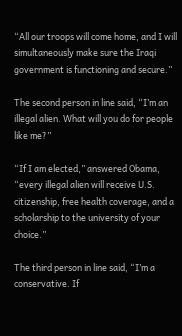“All our troops will come home, and I will simultaneously make sure the Iraqi government is functioning and secure.”

The second person in line said, “I’m an illegal alien. What will you do for people like me?”

“If I am elected,” answered Obama, “every illegal alien will receive U.S. citizenship, free health coverage, and a scholarship to the university of your choice.”

The third person in line said, “I’m a conservative. If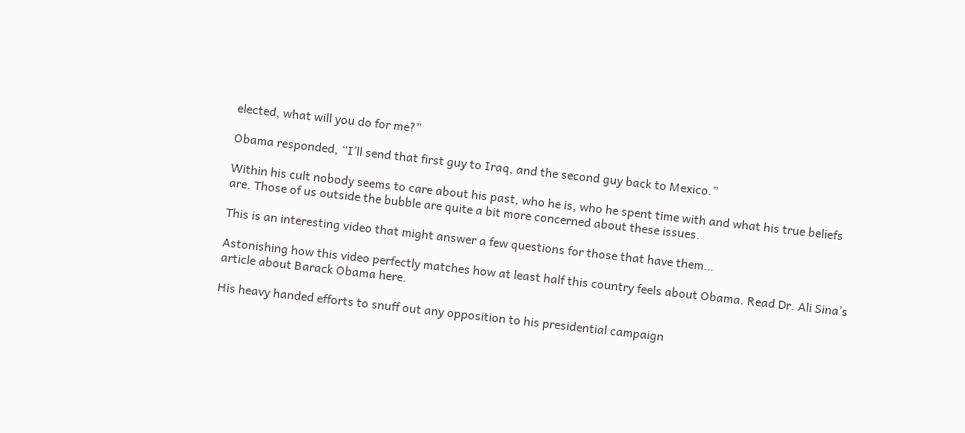elected, what will you do for me?”

Obama responded, “I’ll send that first guy to Iraq, and the second guy back to Mexico.”

Within his cult nobody seems to care about his past, who he is, who he spent time with and what his true beliefs are. Those of us outside the bubble are quite a bit more concerned about these issues.

This is an interesting video that might answer a few questions for those that have them…

Astonishing how this video perfectly matches how at least half this country feels about Obama. Read Dr. Ali Sina’s article about Barack Obama here.

His heavy handed efforts to snuff out any opposition to his presidential campaign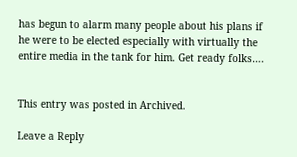has begun to alarm many people about his plans if he were to be elected especially with virtually the entire media in the tank for him. Get ready folks….


This entry was posted in Archived.

Leave a Reply